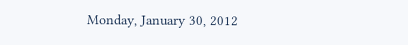Monday, January 30, 2012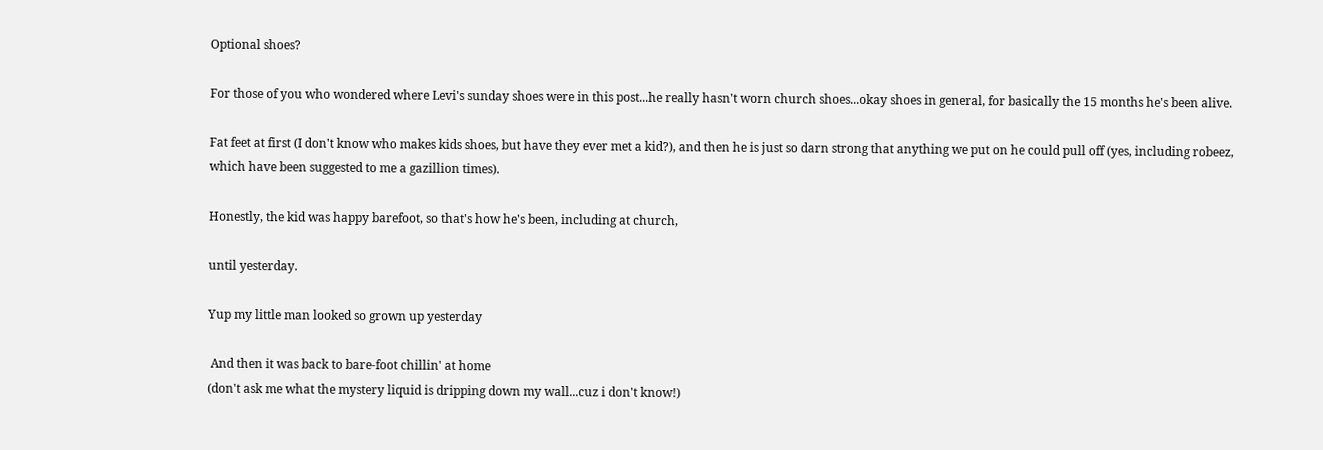Optional shoes?

For those of you who wondered where Levi's sunday shoes were in this post...he really hasn't worn church shoes...okay shoes in general, for basically the 15 months he's been alive.

Fat feet at first (I don't know who makes kids shoes, but have they ever met a kid?), and then he is just so darn strong that anything we put on he could pull off (yes, including robeez, which have been suggested to me a gazillion times).

Honestly, the kid was happy barefoot, so that's how he's been, including at church,

until yesterday.

Yup my little man looked so grown up yesterday

 And then it was back to bare-foot chillin' at home
(don't ask me what the mystery liquid is dripping down my wall...cuz i don't know!)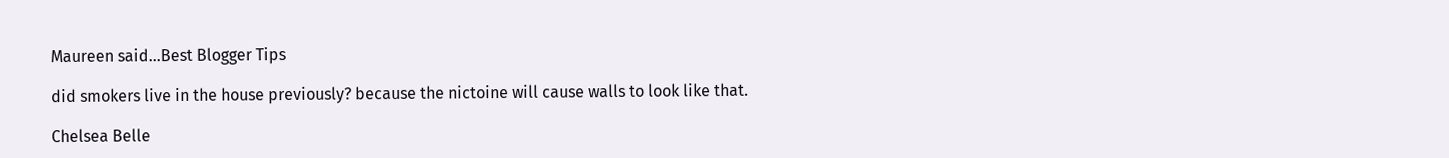Maureen said...Best Blogger Tips

did smokers live in the house previously? because the nictoine will cause walls to look like that.

Chelsea Belle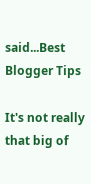said...Best Blogger Tips

It's not really that big of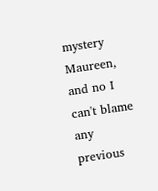mystery Maureen, and no I can't blame any previous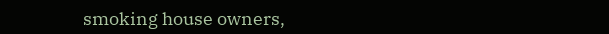smoking house owners,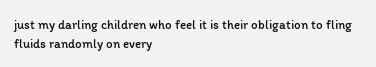just my darling children who feel it is their obligation to fling fluids randomly on every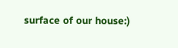surface of our house:)